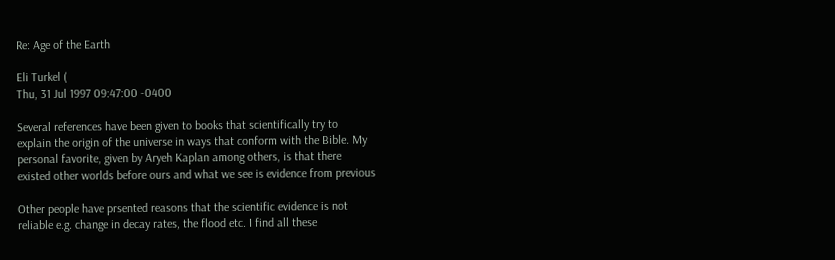Re: Age of the Earth

Eli Turkel (
Thu, 31 Jul 1997 09:47:00 -0400

Several references have been given to books that scientifically try to
explain the origin of the universe in ways that conform with the Bible. My
personal favorite, given by Aryeh Kaplan among others, is that there
existed other worlds before ours and what we see is evidence from previous

Other people have prsented reasons that the scientific evidence is not
reliable e.g. change in decay rates, the flood etc. I find all these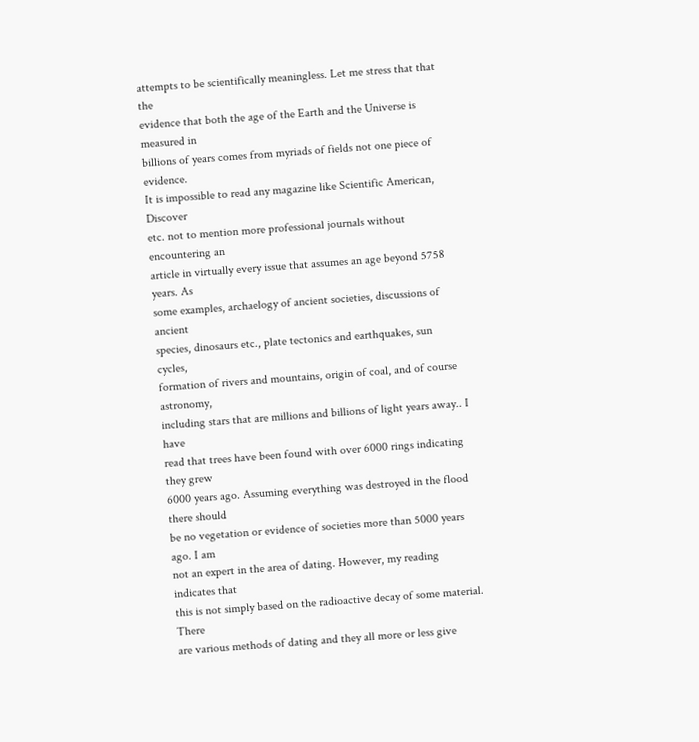attempts to be scientifically meaningless. Let me stress that that the
evidence that both the age of the Earth and the Universe is measured in
billions of years comes from myriads of fields not one piece of evidence.
It is impossible to read any magazine like Scientific American, Discover
etc. not to mention more professional journals without encountering an
article in virtually every issue that assumes an age beyond 5758 years. As
some examples, archaelogy of ancient societies, discussions of ancient
species, dinosaurs etc., plate tectonics and earthquakes, sun cycles,
formation of rivers and mountains, origin of coal, and of course astronomy,
including stars that are millions and billions of light years away.. I have
read that trees have been found with over 6000 rings indicating they grew
6000 years ago. Assuming everything was destroyed in the flood there should
be no vegetation or evidence of societies more than 5000 years ago. I am
not an expert in the area of dating. However, my reading indicates that
this is not simply based on the radioactive decay of some material. There
are various methods of dating and they all more or less give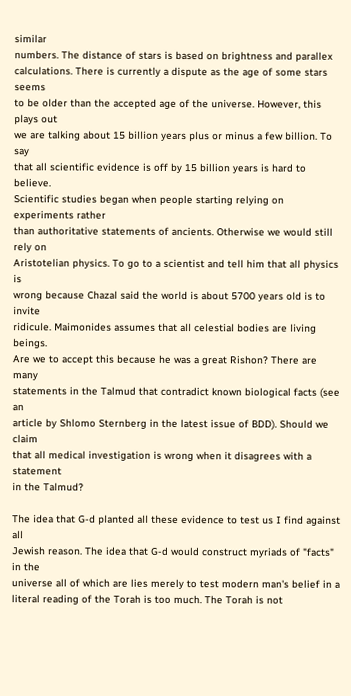similar
numbers. The distance of stars is based on brightness and parallex
calculations. There is currently a dispute as the age of some stars seems
to be older than the accepted age of the universe. However, this plays out
we are talking about 15 billion years plus or minus a few billion. To say
that all scientific evidence is off by 15 billion years is hard to believe.
Scientific studies began when people starting relying on experiments rather
than authoritative statements of ancients. Otherwise we would still rely on
Aristotelian physics. To go to a scientist and tell him that all physics is
wrong because Chazal said the world is about 5700 years old is to invite
ridicule. Maimonides assumes that all celestial bodies are living beings.
Are we to accept this because he was a great Rishon? There are many
statements in the Talmud that contradict known biological facts (see an
article by Shlomo Sternberg in the latest issue of BDD). Should we claim
that all medical investigation is wrong when it disagrees with a statement
in the Talmud?

The idea that G-d planted all these evidence to test us I find against all
Jewish reason. The idea that G-d would construct myriads of "facts" in the
universe all of which are lies merely to test modern man's belief in a
literal reading of the Torah is too much. The Torah is not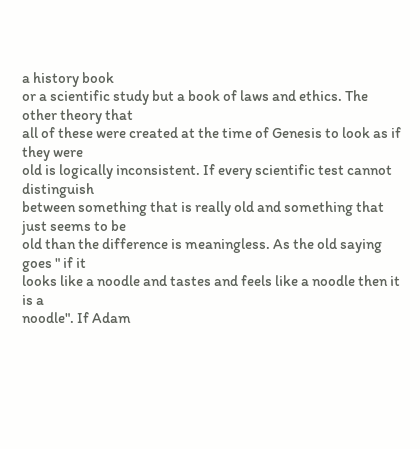a history book
or a scientific study but a book of laws and ethics. The other theory that
all of these were created at the time of Genesis to look as if they were
old is logically inconsistent. If every scientific test cannot distinguish
between something that is really old and something that just seems to be
old than the difference is meaningless. As the old saying goes " if it
looks like a noodle and tastes and feels like a noodle then it is a
noodle". If Adam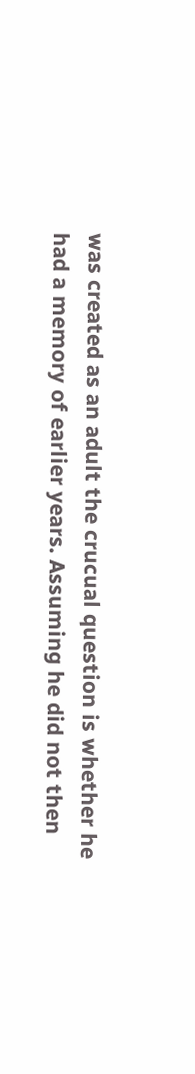was created as an adult the crucual question is whether he
had a memory of earlier years. Assuming he did not then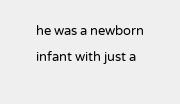he was a newborn
infant with just a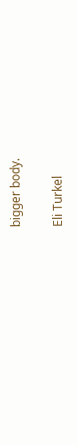bigger body.

Eli Turkel